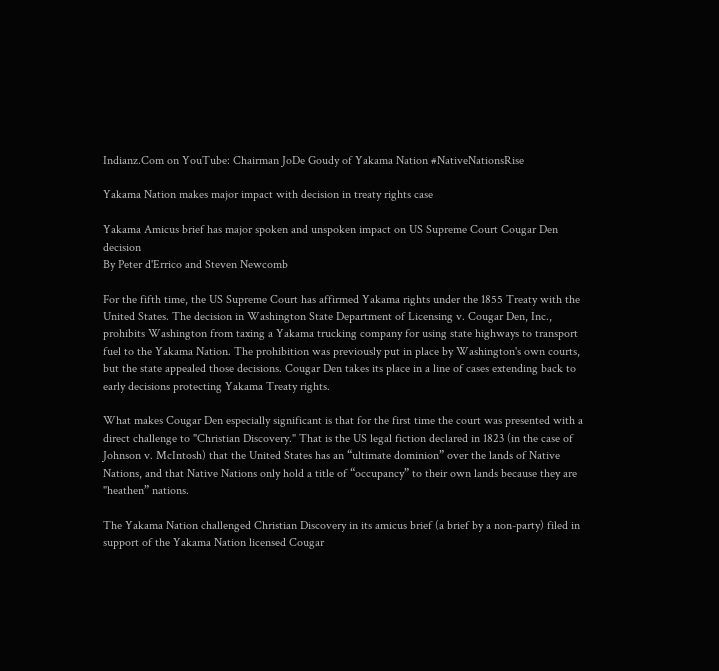Indianz.Com on YouTube: Chairman JoDe Goudy of Yakama Nation #NativeNationsRise

Yakama Nation makes major impact with decision in treaty rights case

Yakama Amicus brief has major spoken and unspoken impact on US Supreme Court Cougar Den decision
By Peter d'Errico and Steven Newcomb

For the fifth time, the US Supreme Court has affirmed Yakama rights under the 1855 Treaty with the United States. The decision in Washington State Department of Licensing v. Cougar Den, Inc., prohibits Washington from taxing a Yakama trucking company for using state highways to transport fuel to the Yakama Nation. The prohibition was previously put in place by Washington's own courts, but the state appealed those decisions. Cougar Den takes its place in a line of cases extending back to early decisions protecting Yakama Treaty rights.

What makes Cougar Den especially significant is that for the first time the court was presented with a direct challenge to "Christian Discovery." That is the US legal fiction declared in 1823 (in the case of Johnson v. McIntosh) that the United States has an “ultimate dominion” over the lands of Native Nations, and that Native Nations only hold a title of “occupancy” to their own lands because they are "heathen” nations.

The Yakama Nation challenged Christian Discovery in its amicus brief (a brief by a non-party) filed in support of the Yakama Nation licensed Cougar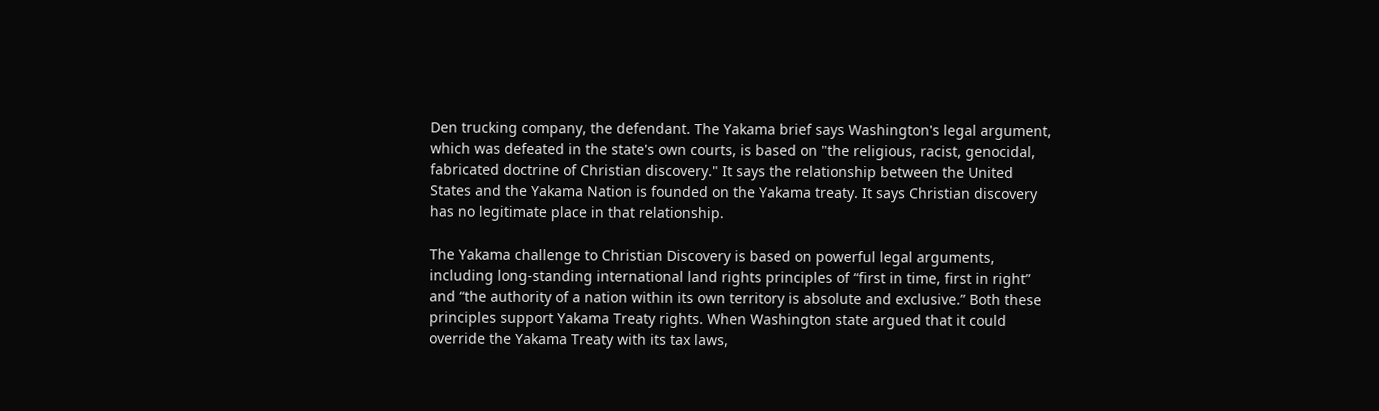Den trucking company, the defendant. The Yakama brief says Washington's legal argument, which was defeated in the state's own courts, is based on "the religious, racist, genocidal, fabricated doctrine of Christian discovery." It says the relationship between the United States and the Yakama Nation is founded on the Yakama treaty. It says Christian discovery has no legitimate place in that relationship.

The Yakama challenge to Christian Discovery is based on powerful legal arguments, including long-standing international land rights principles of “first in time, first in right” and “the authority of a nation within its own territory is absolute and exclusive.” Both these principles support Yakama Treaty rights. When Washington state argued that it could override the Yakama Treaty with its tax laws,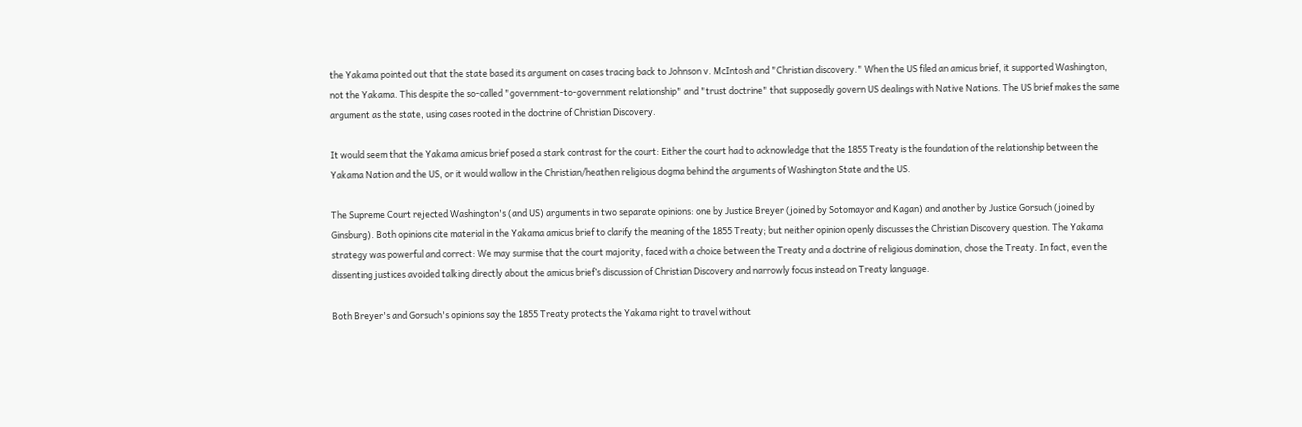the Yakama pointed out that the state based its argument on cases tracing back to Johnson v. McIntosh and "Christian discovery." When the US filed an amicus brief, it supported Washington, not the Yakama. This despite the so-called "government-to-government relationship" and "trust doctrine" that supposedly govern US dealings with Native Nations. The US brief makes the same argument as the state, using cases rooted in the doctrine of Christian Discovery.

It would seem that the Yakama amicus brief posed a stark contrast for the court: Either the court had to acknowledge that the 1855 Treaty is the foundation of the relationship between the Yakama Nation and the US, or it would wallow in the Christian/heathen religious dogma behind the arguments of Washington State and the US.

The Supreme Court rejected Washington's (and US) arguments in two separate opinions: one by Justice Breyer (joined by Sotomayor and Kagan) and another by Justice Gorsuch (joined by Ginsburg). Both opinions cite material in the Yakama amicus brief to clarify the meaning of the 1855 Treaty; but neither opinion openly discusses the Christian Discovery question. The Yakama strategy was powerful and correct: We may surmise that the court majority, faced with a choice between the Treaty and a doctrine of religious domination, chose the Treaty. In fact, even the dissenting justices avoided talking directly about the amicus brief’s discussion of Christian Discovery and narrowly focus instead on Treaty language.

Both Breyer's and Gorsuch's opinions say the 1855 Treaty protects the Yakama right to travel without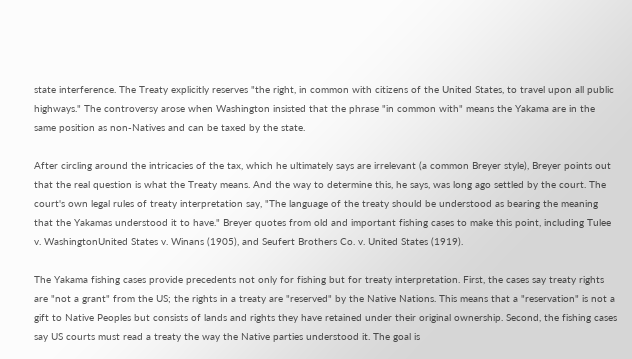state interference. The Treaty explicitly reserves "the right, in common with citizens of the United States, to travel upon all public highways." The controversy arose when Washington insisted that the phrase "in common with" means the Yakama are in the same position as non-Natives and can be taxed by the state.

After circling around the intricacies of the tax, which he ultimately says are irrelevant (a common Breyer style), Breyer points out that the real question is what the Treaty means. And the way to determine this, he says, was long ago settled by the court. The court's own legal rules of treaty interpretation say, "The language of the treaty should be understood as bearing the meaning that the Yakamas understood it to have." Breyer quotes from old and important fishing cases to make this point, including Tulee v. WashingtonUnited States v. Winans (1905), and Seufert Brothers Co. v. United States (1919).

The Yakama fishing cases provide precedents not only for fishing but for treaty interpretation. First, the cases say treaty rights are "not a grant" from the US; the rights in a treaty are "reserved" by the Native Nations. This means that a "reservation" is not a gift to Native Peoples but consists of lands and rights they have retained under their original ownership. Second, the fishing cases say US courts must read a treaty the way the Native parties understood it. The goal is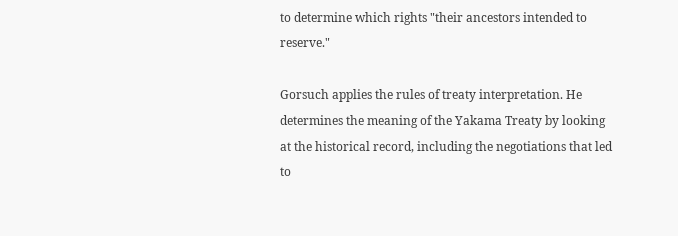to determine which rights "their ancestors intended to reserve."

Gorsuch applies the rules of treaty interpretation. He determines the meaning of the Yakama Treaty by looking at the historical record, including the negotiations that led to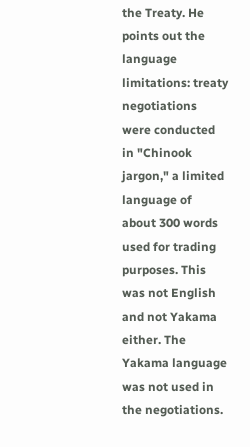the Treaty. He points out the language limitations: treaty negotiations were conducted in "Chinook jargon," a limited language of about 300 words used for trading purposes. This was not English and not Yakama either. The Yakama language was not used in the negotiations.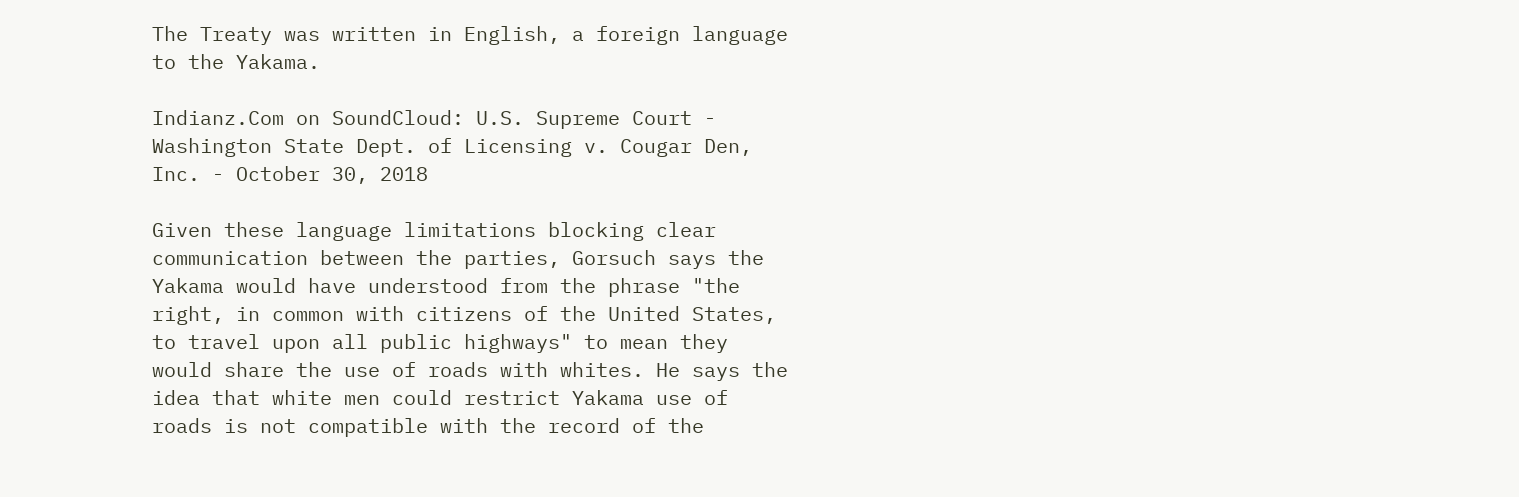The Treaty was written in English, a foreign language to the Yakama.

Indianz.Com on SoundCloud: U.S. Supreme Court - Washington State Dept. of Licensing v. Cougar Den, Inc. - October 30, 2018

Given these language limitations blocking clear communication between the parties, Gorsuch says the Yakama would have understood from the phrase "the right, in common with citizens of the United States, to travel upon all public highways" to mean they would share the use of roads with whites. He says the idea that white men could restrict Yakama use of roads is not compatible with the record of the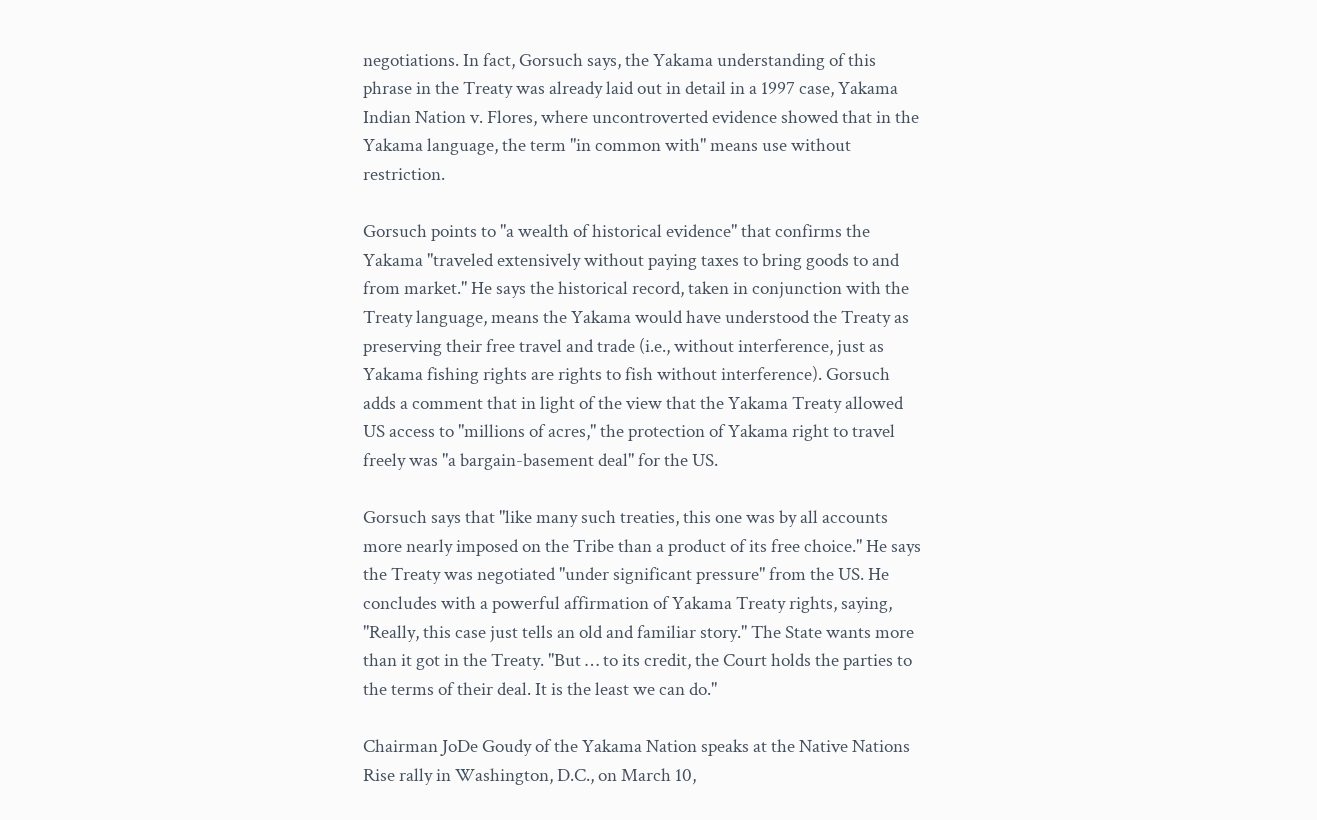negotiations. In fact, Gorsuch says, the Yakama understanding of this phrase in the Treaty was already laid out in detail in a 1997 case, Yakama Indian Nation v. Flores, where uncontroverted evidence showed that in the Yakama language, the term "in common with" means use without restriction.

Gorsuch points to "a wealth of historical evidence" that confirms the Yakama "traveled extensively without paying taxes to bring goods to and from market." He says the historical record, taken in conjunction with the Treaty language, means the Yakama would have understood the Treaty as preserving their free travel and trade (i.e., without interference, just as Yakama fishing rights are rights to fish without interference). Gorsuch adds a comment that in light of the view that the Yakama Treaty allowed US access to "millions of acres," the protection of Yakama right to travel freely was "a bargain-basement deal" for the US.

Gorsuch says that "like many such treaties, this one was by all accounts more nearly imposed on the Tribe than a product of its free choice." He says the Treaty was negotiated "under significant pressure" from the US. He concludes with a powerful affirmation of Yakama Treaty rights, saying, "Really, this case just tells an old and familiar story." The State wants more than it got in the Treaty. "But … to its credit, the Court holds the parties to the terms of their deal. It is the least we can do."

Chairman JoDe Goudy of the Yakama Nation speaks at the Native Nations Rise rally in Washington, D.C., on March 10,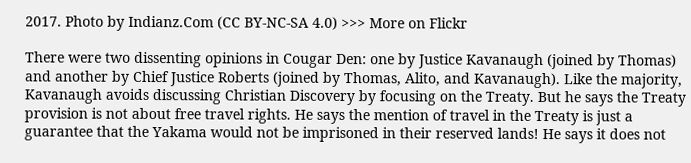2017. Photo by Indianz.Com (CC BY-NC-SA 4.0) >>> More on Flickr

There were two dissenting opinions in Cougar Den: one by Justice Kavanaugh (joined by Thomas) and another by Chief Justice Roberts (joined by Thomas, Alito, and Kavanaugh). Like the majority, Kavanaugh avoids discussing Christian Discovery by focusing on the Treaty. But he says the Treaty provision is not about free travel rights. He says the mention of travel in the Treaty is just a guarantee that the Yakama would not be imprisoned in their reserved lands! He says it does not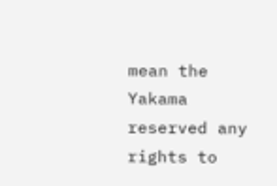mean the Yakama reserved any rights to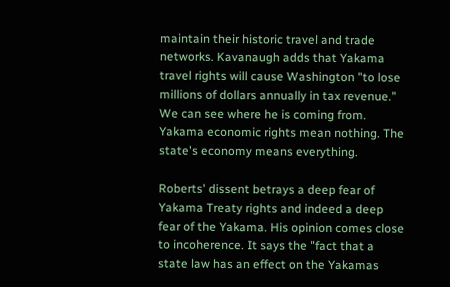maintain their historic travel and trade networks. Kavanaugh adds that Yakama travel rights will cause Washington "to lose millions of dollars annually in tax revenue." We can see where he is coming from. Yakama economic rights mean nothing. The state's economy means everything.

Roberts' dissent betrays a deep fear of Yakama Treaty rights and indeed a deep fear of the Yakama. His opinion comes close to incoherence. It says the "fact that a state law has an effect on the Yakamas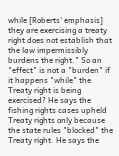while [Roberts' emphasis] they are exercising a treaty right does not establish that the law impermissibly burdens the right." So an "effect" is not a "burden" if it happens "while" the Treaty right is being exercised? He says the fishing rights cases upheld Treaty rights only because the state rules "blocked" the Treaty right. He says the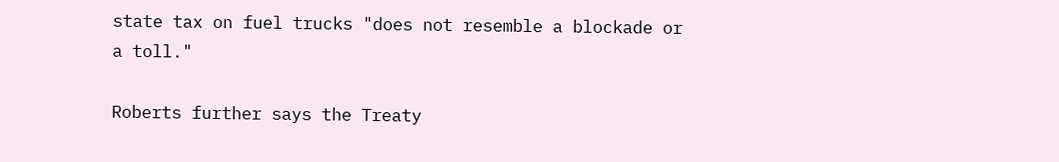state tax on fuel trucks "does not resemble a blockade or a toll."

Roberts further says the Treaty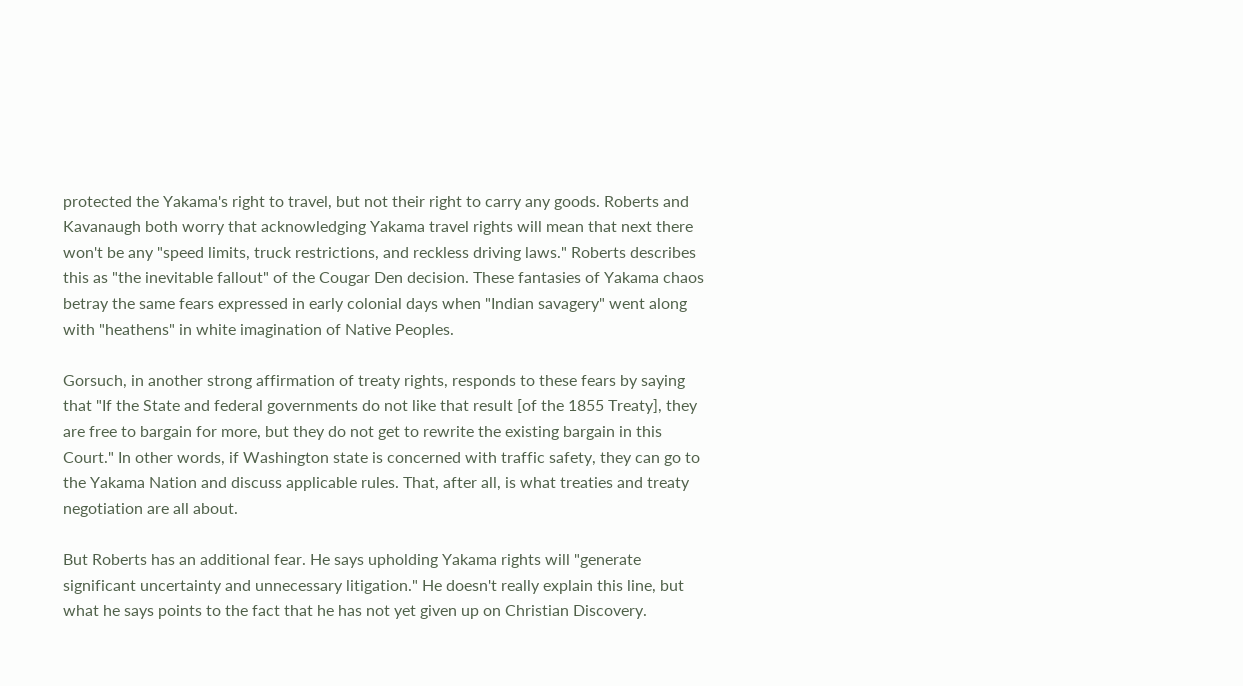protected the Yakama's right to travel, but not their right to carry any goods. Roberts and Kavanaugh both worry that acknowledging Yakama travel rights will mean that next there won't be any "speed limits, truck restrictions, and reckless driving laws." Roberts describes this as "the inevitable fallout" of the Cougar Den decision. These fantasies of Yakama chaos betray the same fears expressed in early colonial days when "Indian savagery" went along with "heathens" in white imagination of Native Peoples.

Gorsuch, in another strong affirmation of treaty rights, responds to these fears by saying that "If the State and federal governments do not like that result [of the 1855 Treaty], they are free to bargain for more, but they do not get to rewrite the existing bargain in this Court." In other words, if Washington state is concerned with traffic safety, they can go to the Yakama Nation and discuss applicable rules. That, after all, is what treaties and treaty negotiation are all about.

But Roberts has an additional fear. He says upholding Yakama rights will "generate significant uncertainty and unnecessary litigation." He doesn't really explain this line, but what he says points to the fact that he has not yet given up on Christian Discovery.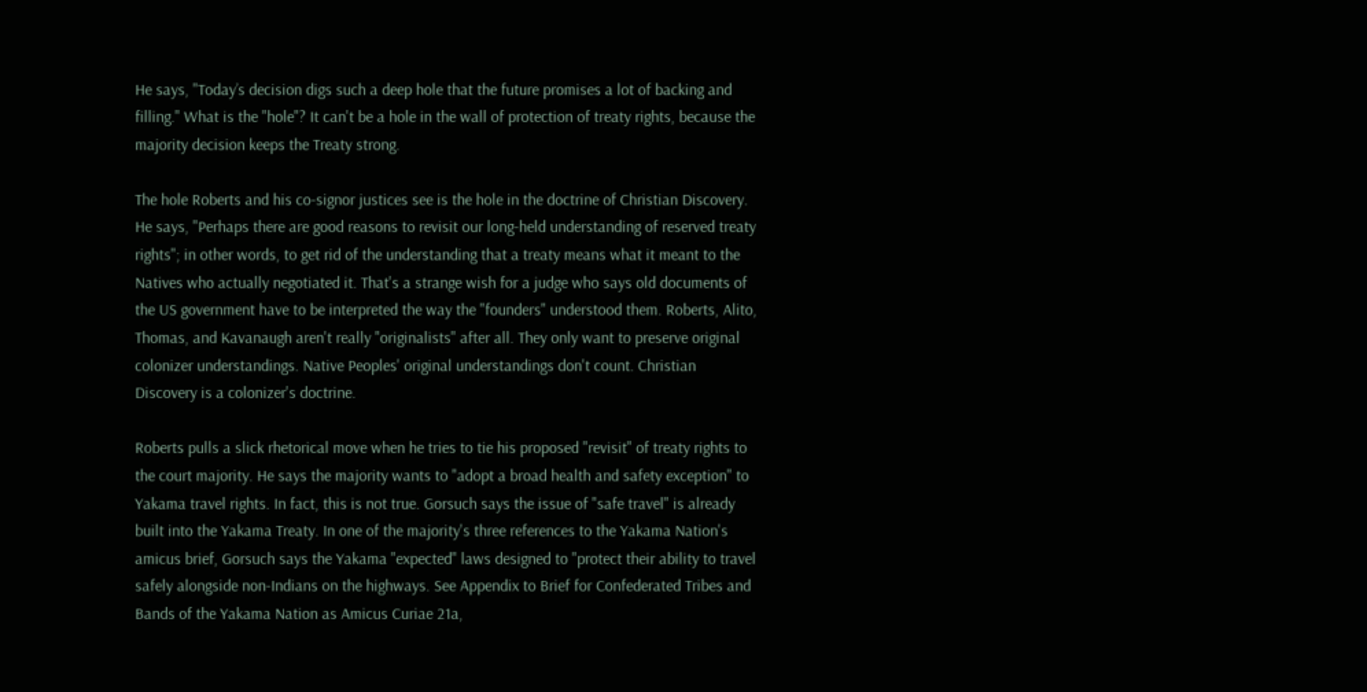He says, "Today’s decision digs such a deep hole that the future promises a lot of backing and filling." What is the "hole"? It can't be a hole in the wall of protection of treaty rights, because the majority decision keeps the Treaty strong.

The hole Roberts and his co-signor justices see is the hole in the doctrine of Christian Discovery. He says, "Perhaps there are good reasons to revisit our long-held understanding of reserved treaty rights"; in other words, to get rid of the understanding that a treaty means what it meant to the Natives who actually negotiated it. That's a strange wish for a judge who says old documents of the US government have to be interpreted the way the "founders" understood them. Roberts, Alito, Thomas, and Kavanaugh aren't really "originalists" after all. They only want to preserve original colonizer understandings. Native Peoples' original understandings don't count. Christian Discovery is a colonizer's doctrine.

Roberts pulls a slick rhetorical move when he tries to tie his proposed "revisit" of treaty rights to the court majority. He says the majority wants to "adopt a broad health and safety exception" to Yakama travel rights. In fact, this is not true. Gorsuch says the issue of "safe travel" is already built into the Yakama Treaty. In one of the majority's three references to the Yakama Nation's amicus brief, Gorsuch says the Yakama "expected" laws designed to "protect their ability to travel safely alongside non-Indians on the highways. See Appendix to Brief for Confederated Tribes and Bands of the Yakama Nation as Amicus Curiae 21a,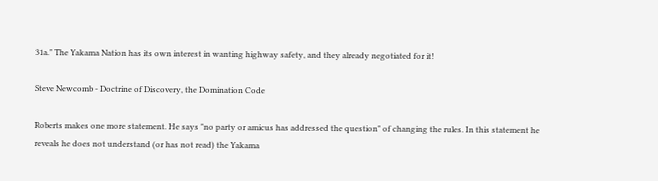31a." The Yakama Nation has its own interest in wanting highway safety, and they already negotiated for it!

Steve Newcomb - Doctrine of Discovery, the Domination Code

Roberts makes one more statement. He says "no party or amicus has addressed the question" of changing the rules. In this statement he reveals he does not understand (or has not read) the Yakama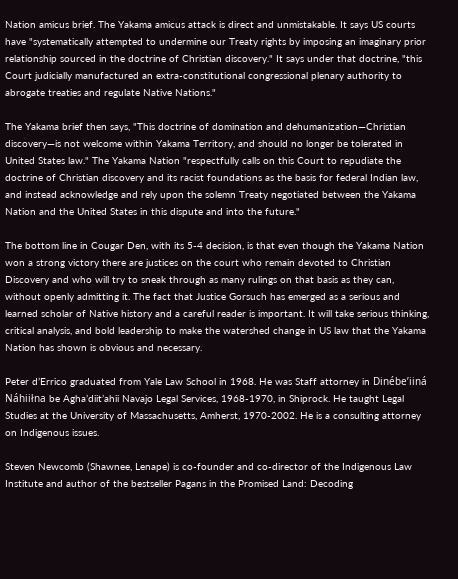Nation amicus brief. The Yakama amicus attack is direct and unmistakable. It says US courts have "systematically attempted to undermine our Treaty rights by imposing an imaginary prior relationship sourced in the doctrine of Christian discovery." It says under that doctrine, "this Court judicially manufactured an extra-constitutional congressional plenary authority to abrogate treaties and regulate Native Nations."

The Yakama brief then says, "This doctrine of domination and dehumanization—Christian discovery—is not welcome within Yakama Territory, and should no longer be tolerated in United States law." The Yakama Nation "respectfully calls on this Court to repudiate the doctrine of Christian discovery and its racist foundations as the basis for federal Indian law, and instead acknowledge and rely upon the solemn Treaty negotiated between the Yakama Nation and the United States in this dispute and into the future."

The bottom line in Cougar Den, with its 5-4 decision, is that even though the Yakama Nation won a strong victory there are justices on the court who remain devoted to Christian Discovery and who will try to sneak through as many rulings on that basis as they can, without openly admitting it. The fact that Justice Gorsuch has emerged as a serious and learned scholar of Native history and a careful reader is important. It will take serious thinking, critical analysis, and bold leadership to make the watershed change in US law that the Yakama Nation has shown is obvious and necessary.

Peter d’Errico graduated from Yale Law School in 1968. He was Staff attorney in Dinébe’iiná Náhiiłna be Agha’diit’ahii Navajo Legal Services, 1968-1970, in Shiprock. He taught Legal Studies at the University of Massachusetts, Amherst, 1970-2002. He is a consulting attorney on Indigenous issues.

Steven Newcomb (Shawnee, Lenape) is co-founder and co-director of the Indigenous Law Institute and author of the bestseller Pagans in the Promised Land: Decoding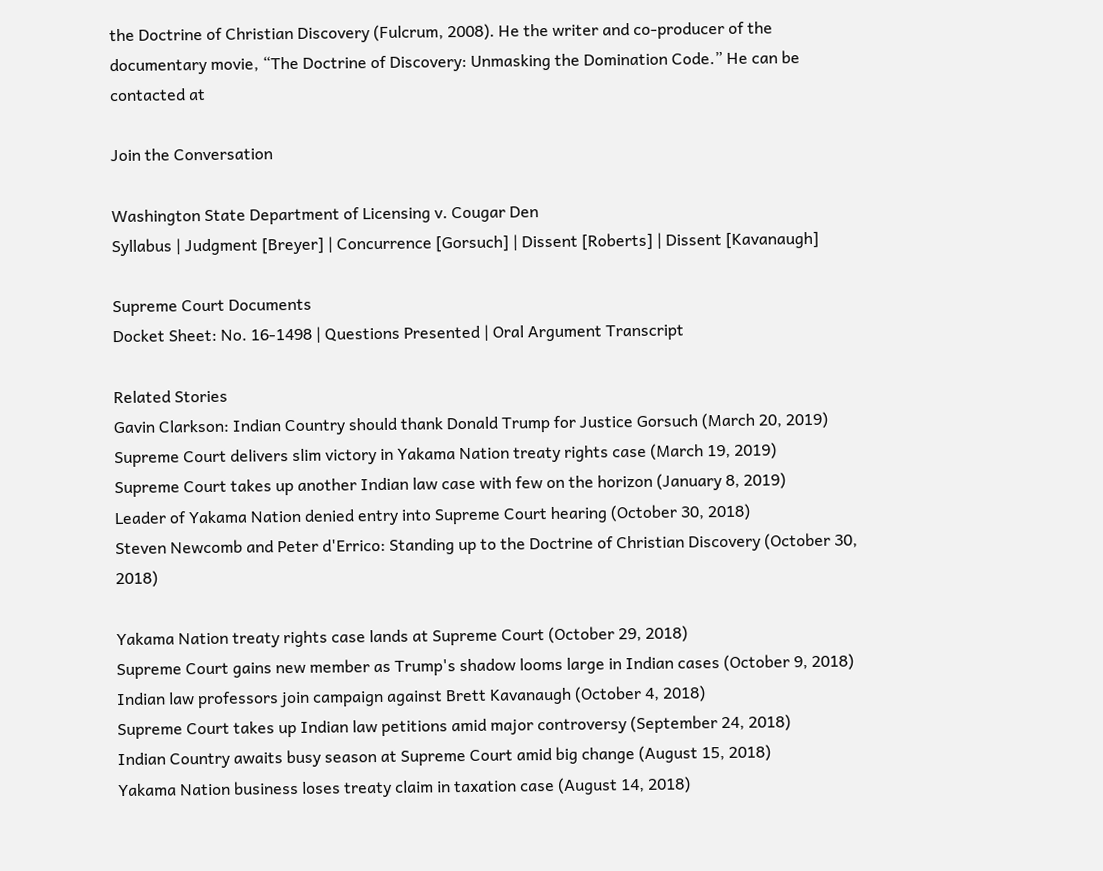the Doctrine of Christian Discovery (Fulcrum, 2008). He the writer and co-producer of the documentary movie, “The Doctrine of Discovery: Unmasking the Domination Code.” He can be contacted at

Join the Conversation

Washington State Department of Licensing v. Cougar Den
Syllabus | Judgment [Breyer] | Concurrence [Gorsuch] | Dissent [Roberts] | Dissent [Kavanaugh]

Supreme Court Documents
Docket Sheet: No. 16-1498 | Questions Presented | Oral Argument Transcript

Related Stories
Gavin Clarkson: Indian Country should thank Donald Trump for Justice Gorsuch (March 20, 2019)
Supreme Court delivers slim victory in Yakama Nation treaty rights case (March 19, 2019)
Supreme Court takes up another Indian law case with few on the horizon (January 8, 2019)
Leader of Yakama Nation denied entry into Supreme Court hearing (October 30, 2018)
Steven Newcomb and Peter d'Errico: Standing up to the Doctrine of Christian Discovery (October 30, 2018)

Yakama Nation treaty rights case lands at Supreme Court (October 29, 2018)
Supreme Court gains new member as Trump's shadow looms large in Indian cases (October 9, 2018)
Indian law professors join campaign against Brett Kavanaugh (October 4, 2018)
Supreme Court takes up Indian law petitions amid major controversy (September 24, 2018)
Indian Country awaits busy season at Supreme Court amid big change (August 15, 2018)
Yakama Nation business loses treaty claim in taxation case (August 14, 2018)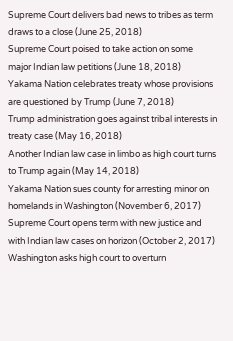Supreme Court delivers bad news to tribes as term draws to a close (June 25, 2018)
Supreme Court poised to take action on some major Indian law petitions (June 18, 2018)
Yakama Nation celebrates treaty whose provisions are questioned by Trump (June 7, 2018)
Trump administration goes against tribal interests in treaty case (May 16, 2018)
Another Indian law case in limbo as high court turns to Trump again (May 14, 2018)
Yakama Nation sues county for arresting minor on homelands in Washington (November 6, 2017)
Supreme Court opens term with new justice and with Indian law cases on horizon (October 2, 2017)
Washington asks high court to overturn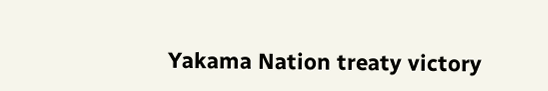Yakama Nation treaty victory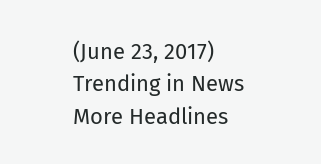(June 23, 2017)
Trending in News
More Headlines